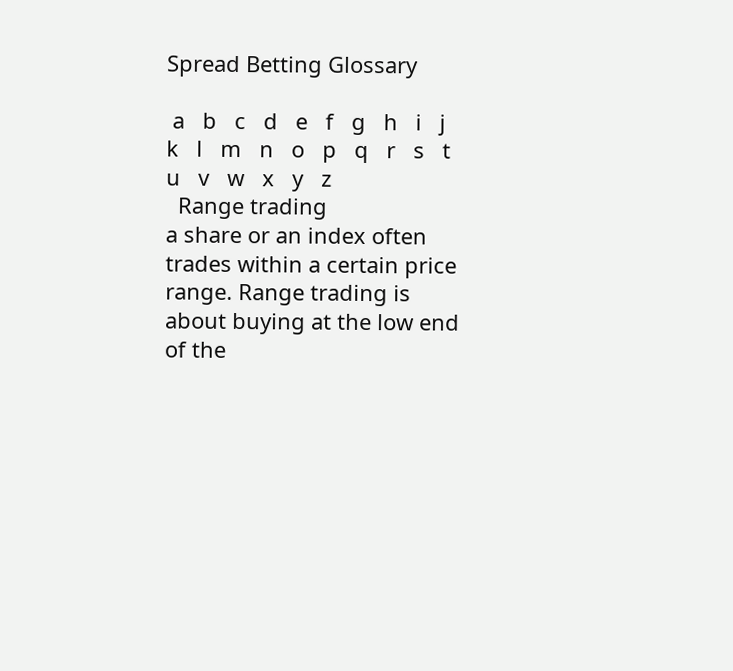Spread Betting Glossary

 a   b   c   d   e   f   g   h   i   j   k   l   m   n   o   p   q   r   s   t   u   v   w   x   y   z
  Range trading
a share or an index often trades within a certain price range. Range trading is about buying at the low end of the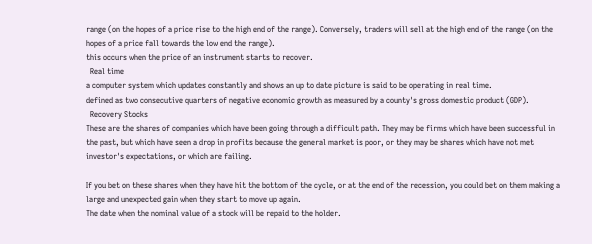range (on the hopes of a price rise to the high end of the range). Conversely, traders will sell at the high end of the range (on the hopes of a price fall towards the low end the range).
this occurs when the price of an instrument starts to recover.
  Real time
a computer system which updates constantly and shows an up to date picture is said to be operating in real time.
defined as two consecutive quarters of negative economic growth as measured by a county's gross domestic product (GDP).
  Recovery Stocks
These are the shares of companies which have been going through a difficult path. They may be firms which have been successful in the past, but which have seen a drop in profits because the general market is poor, or they may be shares which have not met investor's expectations, or which are failing.

If you bet on these shares when they have hit the bottom of the cycle, or at the end of the recession, you could bet on them making a large and unexpected gain when they start to move up again.
The date when the nominal value of a stock will be repaid to the holder.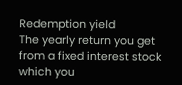Redemption yield
The yearly return you get from a fixed interest stock which you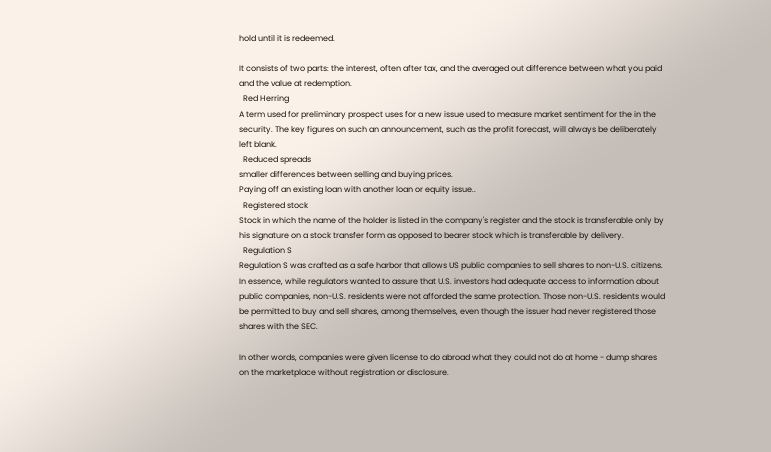hold until it is redeemed.

It consists of two parts: the interest, often after tax, and the averaged out difference between what you paid and the value at redemption.
  Red Herring
A term used for preliminary prospect uses for a new issue used to measure market sentiment for the in the security. The key figures on such an announcement, such as the profit forecast, will always be deliberately left blank.
  Reduced spreads
smaller differences between selling and buying prices.
Paying off an existing loan with another loan or equity issue..
  Registered stock
Stock in which the name of the holder is listed in the company's register and the stock is transferable only by his signature on a stock transfer form as opposed to bearer stock which is transferable by delivery.
  Regulation S
Regulation S was crafted as a safe harbor that allows US public companies to sell shares to non-U.S. citizens. In essence, while regulators wanted to assure that U.S. investors had adequate access to information about public companies, non-U.S. residents were not afforded the same protection. Those non-U.S. residents would be permitted to buy and sell shares, among themselves, even though the issuer had never registered those shares with the SEC.

In other words, companies were given license to do abroad what they could not do at home - dump shares on the marketplace without registration or disclosure.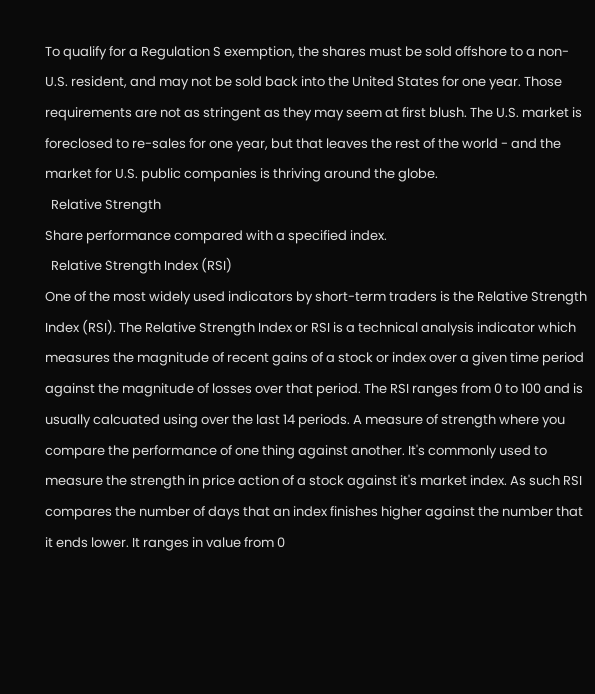To qualify for a Regulation S exemption, the shares must be sold offshore to a non-U.S. resident, and may not be sold back into the United States for one year. Those requirements are not as stringent as they may seem at first blush. The U.S. market is foreclosed to re-sales for one year, but that leaves the rest of the world - and the market for U.S. public companies is thriving around the globe.
  Relative Strength
Share performance compared with a specified index.
  Relative Strength Index (RSI)
One of the most widely used indicators by short-term traders is the Relative Strength Index (RSI). The Relative Strength Index or RSI is a technical analysis indicator which measures the magnitude of recent gains of a stock or index over a given time period against the magnitude of losses over that period. The RSI ranges from 0 to 100 and is usually calcuated using over the last 14 periods. A measure of strength where you compare the performance of one thing against another. It's commonly used to measure the strength in price action of a stock against it's market index. As such RSI compares the number of days that an index finishes higher against the number that it ends lower. It ranges in value from 0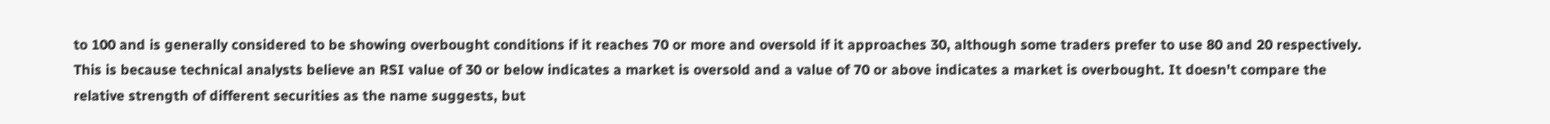to 100 and is generally considered to be showing overbought conditions if it reaches 70 or more and oversold if it approaches 30, although some traders prefer to use 80 and 20 respectively. This is because technical analysts believe an RSI value of 30 or below indicates a market is oversold and a value of 70 or above indicates a market is overbought. It doesn't compare the relative strength of different securities as the name suggests, but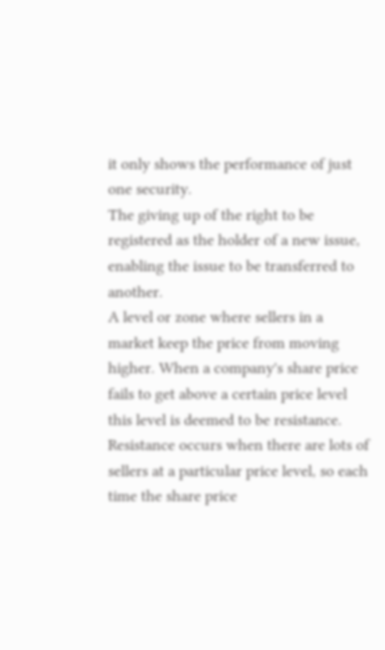it only shows the performance of just one security.
The giving up of the right to be registered as the holder of a new issue, enabling the issue to be transferred to another.
A level or zone where sellers in a market keep the price from moving higher. When a company's share price fails to get above a certain price level this level is deemed to be resistance. Resistance occurs when there are lots of sellers at a particular price level, so each time the share price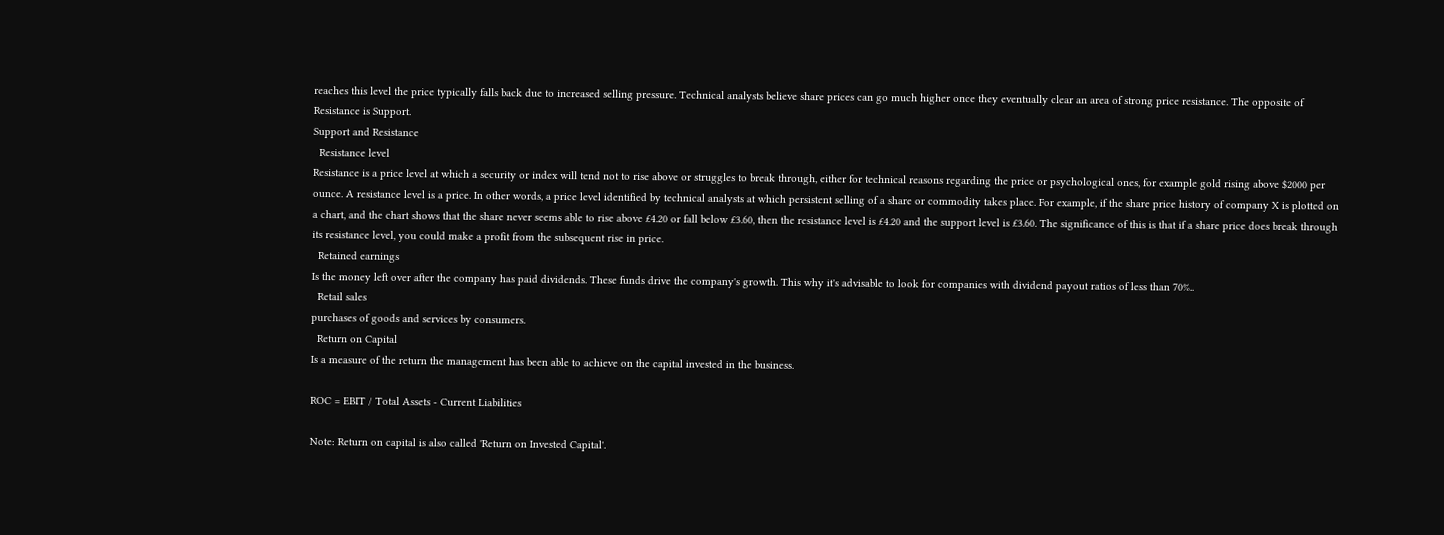reaches this level the price typically falls back due to increased selling pressure. Technical analysts believe share prices can go much higher once they eventually clear an area of strong price resistance. The opposite of Resistance is Support.
Support and Resistance
  Resistance level
Resistance is a price level at which a security or index will tend not to rise above or struggles to break through, either for technical reasons regarding the price or psychological ones, for example gold rising above $2000 per ounce. A resistance level is a price. In other words, a price level identified by technical analysts at which persistent selling of a share or commodity takes place. For example, if the share price history of company X is plotted on a chart, and the chart shows that the share never seems able to rise above £4.20 or fall below £3.60, then the resistance level is £4.20 and the support level is £3.60. The significance of this is that if a share price does break through its resistance level, you could make a profit from the subsequent rise in price.
  Retained earnings
Is the money left over after the company has paid dividends. These funds drive the company's growth. This why it's advisable to look for companies with dividend payout ratios of less than 70%..
  Retail sales
purchases of goods and services by consumers.
  Return on Capital
Is a measure of the return the management has been able to achieve on the capital invested in the business.

ROC = EBIT / Total Assets - Current Liabilities

Note: Return on capital is also called 'Return on Invested Capital'.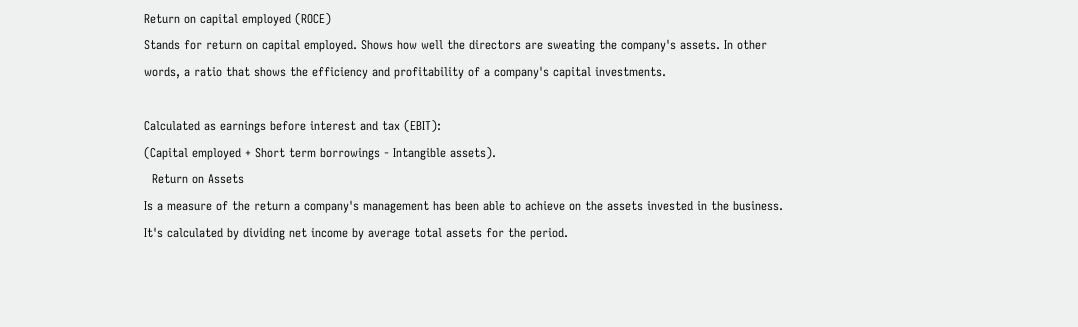Return on capital employed (ROCE)
Stands for return on capital employed. Shows how well the directors are sweating the company's assets. In other words, a ratio that shows the efficiency and profitability of a company's capital investments.

Calculated as earnings before interest and tax (EBIT):
(Capital employed + Short term borrowings - Intangible assets).
  Return on Assets
Is a measure of the return a company's management has been able to achieve on the assets invested in the business. It's calculated by dividing net income by average total assets for the period.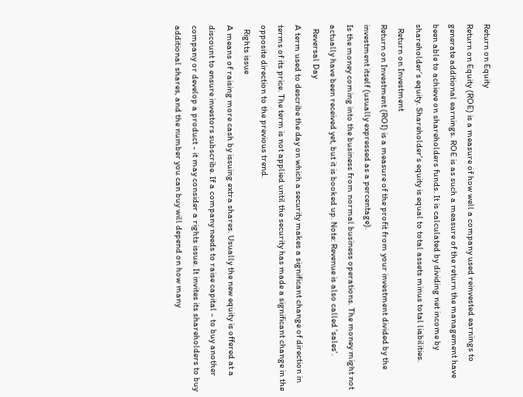Return on Equity
Return on Equity (ROE) is a measure of how well a company used reinvested earnings to generate additional earnings. ROE is as such a measure of the return the management have been able to achieve on shareholders funds. It is calculated by dividing net income by shareholder’s equity. Shareholder's equity is equal to total assets minus total liabilities.
  Return on Investment
Return on Investment (ROI) is a measure of the profit from your investment divided by the investment itself (usually expressed as a percentage).
Is the money coming into the business from normal business operations. The money might not actually have been received yet, but it is booked up. Note: Revenue is also called 'sales'.
  Reversal Day
A term used to describe the day on which a security makes a significant change of direction in terms of its price. The term is not applied until the security has made a significant change in the opposite direction to the previous trend.
  Rights issue
A means of raising more cash by issuing extra shares. Usually the new equity is offered at a discount to ensure investors subscribe. If a company needs to raise capital - to buy another company or develop a product - it may consider a rights issue. It invites its shareholders to buy additional shares, and the number you can buy will depend on how many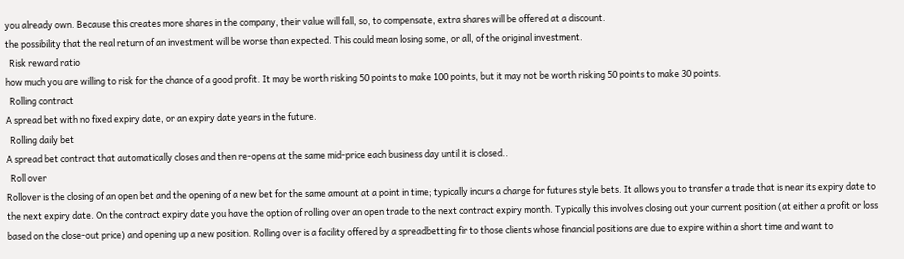you already own. Because this creates more shares in the company, their value will fall, so, to compensate, extra shares will be offered at a discount.
the possibility that the real return of an investment will be worse than expected. This could mean losing some, or all, of the original investment.
  Risk reward ratio
how much you are willing to risk for the chance of a good profit. It may be worth risking 50 points to make 100 points, but it may not be worth risking 50 points to make 30 points.
  Rolling contract
A spread bet with no fixed expiry date, or an expiry date years in the future.
  Rolling daily bet
A spread bet contract that automatically closes and then re-opens at the same mid-price each business day until it is closed..
  Roll over
Rollover is the closing of an open bet and the opening of a new bet for the same amount at a point in time; typically incurs a charge for futures style bets. It allows you to transfer a trade that is near its expiry date to the next expiry date. On the contract expiry date you have the option of rolling over an open trade to the next contract expiry month. Typically this involves closing out your current position (at either a profit or loss based on the close-out price) and opening up a new position. Rolling over is a facility offered by a spreadbetting fir to those clients whose financial positions are due to expire within a short time and want to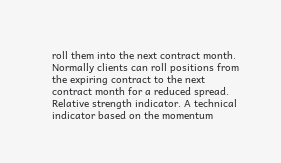roll them into the next contract month. Normally clients can roll positions from the expiring contract to the next contract month for a reduced spread.
Relative strength indicator. A technical indicator based on the momentum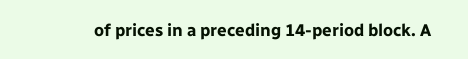of prices in a preceding 14-period block. A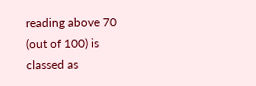reading above 70 (out of 100) is classed as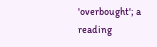'overbought'; a reading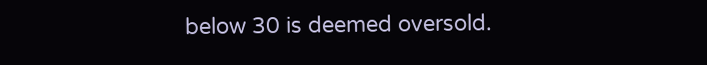below 30 is deemed oversold.